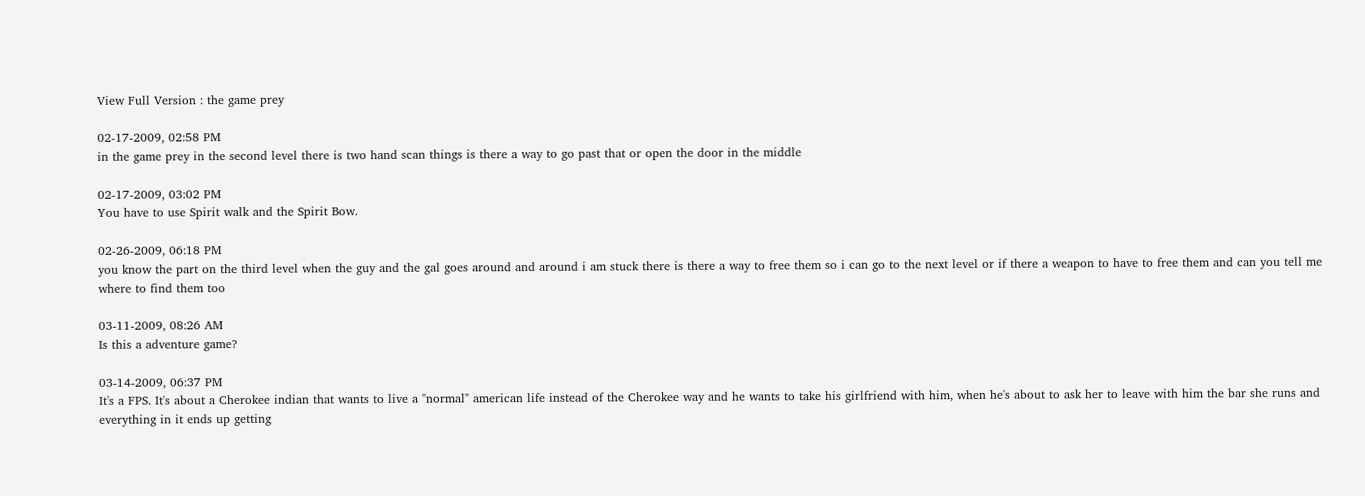View Full Version : the game prey

02-17-2009, 02:58 PM
in the game prey in the second level there is two hand scan things is there a way to go past that or open the door in the middle

02-17-2009, 03:02 PM
You have to use Spirit walk and the Spirit Bow.

02-26-2009, 06:18 PM
you know the part on the third level when the guy and the gal goes around and around i am stuck there is there a way to free them so i can go to the next level or if there a weapon to have to free them and can you tell me where to find them too

03-11-2009, 08:26 AM
Is this a adventure game?

03-14-2009, 06:37 PM
It's a FPS. It's about a Cherokee indian that wants to live a "normal" american life instead of the Cherokee way and he wants to take his girlfriend with him, when he's about to ask her to leave with him the bar she runs and everything in it ends up getting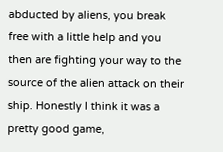abducted by aliens, you break free with a little help and you then are fighting your way to the source of the alien attack on their ship. Honestly I think it was a pretty good game,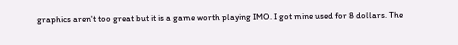graphics aren't too great but it is a game worth playing IMO. I got mine used for 8 dollars. The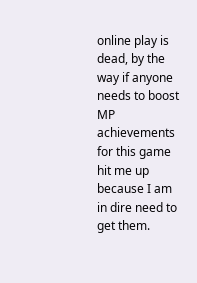online play is dead, by the way if anyone needs to boost MP achievements for this game hit me up because I am in dire need to get them.